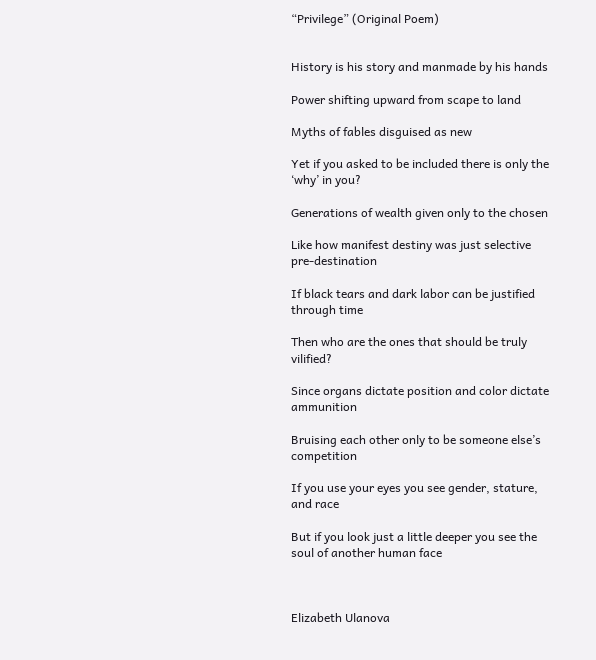“Privilege” (Original Poem)


History is his story and manmade by his hands

Power shifting upward from scape to land

Myths of fables disguised as new

Yet if you asked to be included there is only the ‘why’ in you?

Generations of wealth given only to the chosen

Like how manifest destiny was just selective pre-destination

If black tears and dark labor can be justified through time

Then who are the ones that should be truly vilified?

Since organs dictate position and color dictate ammunition

Bruising each other only to be someone else’s competition

If you use your eyes you see gender, stature, and race

But if you look just a little deeper you see the soul of another human face



Elizabeth Ulanova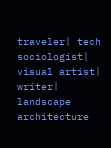traveler| tech sociologist| visual artist| writer|  landscape architecture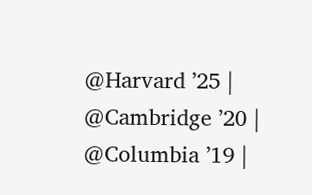@Harvard ’25 | @Cambridge ’20 | @Columbia ’19 |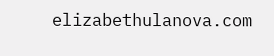elizabethulanova.com